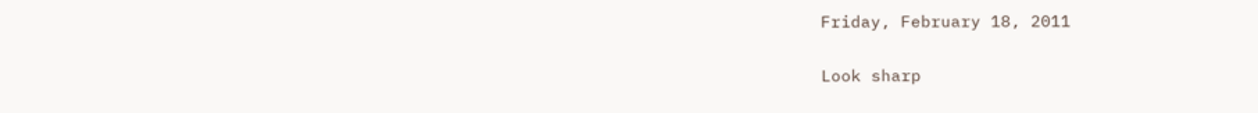Friday, February 18, 2011

Look sharp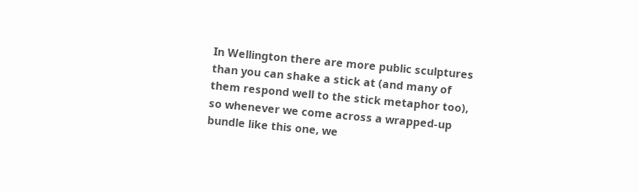In Wellington there are more public sculptures than you can shake a stick at (and many of them respond well to the stick metaphor too), so whenever we come across a wrapped-up bundle like this one, we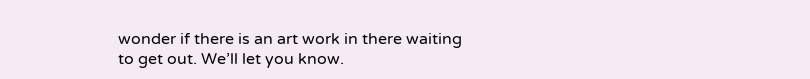wonder if there is an art work in there waiting to get out. We’ll let you know.